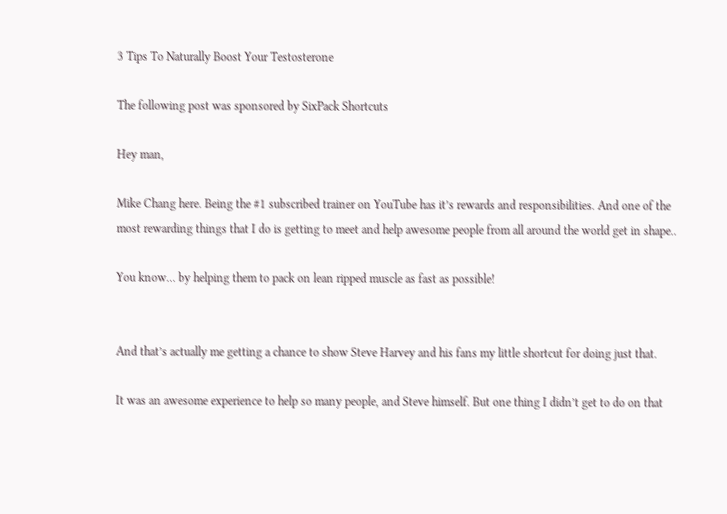3 Tips To Naturally Boost Your Testosterone

The following post was sponsored by SixPack Shortcuts

Hey man,

Mike Chang here. Being the #1 subscribed trainer on YouTube has it’s rewards and responsibilities. And one of the most rewarding things that I do is getting to meet and help awesome people from all around the world get in shape..

You know… by helping them to pack on lean ripped muscle as fast as possible!


And that’s actually me getting a chance to show Steve Harvey and his fans my little shortcut for doing just that.

It was an awesome experience to help so many people, and Steve himself. But one thing I didn’t get to do on that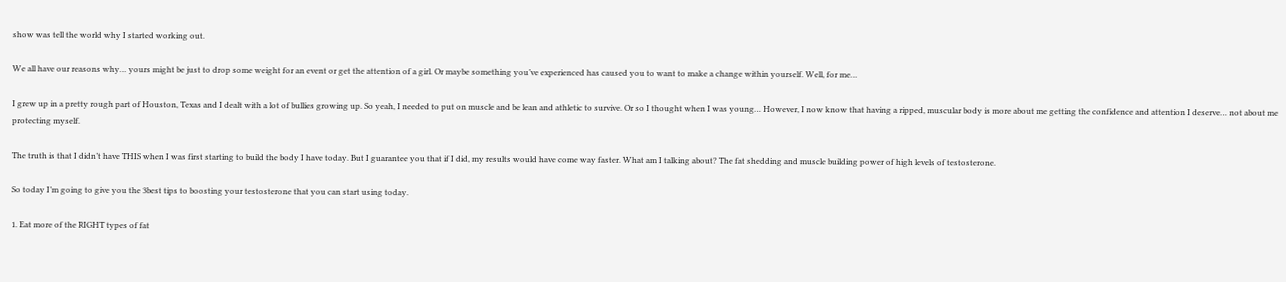show was tell the world why I started working out.

We all have our reasons why… yours might be just to drop some weight for an event or get the attention of a girl. Or maybe something you’ve experienced has caused you to want to make a change within yourself. Well, for me…

I grew up in a pretty rough part of Houston, Texas and I dealt with a lot of bullies growing up. So yeah, I needed to put on muscle and be lean and athletic to survive. Or so I thought when I was young… However, I now know that having a ripped, muscular body is more about me getting the confidence and attention I deserve… not about me protecting myself.

The truth is that I didn’t have THIS when I was first starting to build the body I have today. But I guarantee you that if I did, my results would have come way faster. What am I talking about? The fat shedding and muscle building power of high levels of testosterone.

So today I’m going to give you the 3best tips to boosting your testosterone that you can start using today.

1. Eat more of the RIGHT types of fat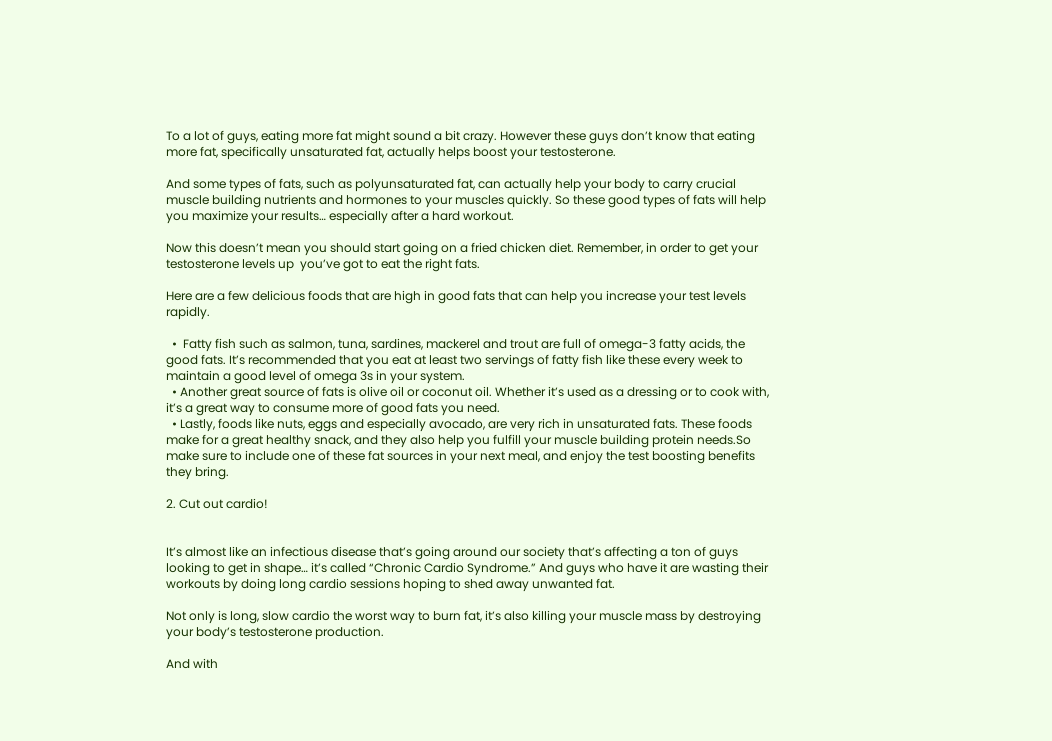To a lot of guys, eating more fat might sound a bit crazy. However these guys don’t know that eating more fat, specifically unsaturated fat, actually helps boost your testosterone.

And some types of fats, such as polyunsaturated fat, can actually help your body to carry crucial muscle building nutrients and hormones to your muscles quickly. So these good types of fats will help you maximize your results… especially after a hard workout.

Now this doesn’t mean you should start going on a fried chicken diet. Remember, in order to get your testosterone levels up  you’ve got to eat the right fats.

Here are a few delicious foods that are high in good fats that can help you increase your test levels rapidly.

  •  Fatty fish such as salmon, tuna, sardines, mackerel and trout are full of omega-3 fatty acids, the good fats. It’s recommended that you eat at least two servings of fatty fish like these every week to maintain a good level of omega 3s in your system.
  • Another great source of fats is olive oil or coconut oil. Whether it’s used as a dressing or to cook with, it’s a great way to consume more of good fats you need.
  • Lastly, foods like nuts, eggs and especially avocado, are very rich in unsaturated fats. These foods make for a great healthy snack, and they also help you fulfill your muscle building protein needs.So make sure to include one of these fat sources in your next meal, and enjoy the test boosting benefits they bring.

2. Cut out cardio!


It’s almost like an infectious disease that’s going around our society that’s affecting a ton of guys looking to get in shape… it’s called “Chronic Cardio Syndrome.” And guys who have it are wasting their workouts by doing long cardio sessions hoping to shed away unwanted fat.

Not only is long, slow cardio the worst way to burn fat, it’s also killing your muscle mass by destroying your body’s testosterone production.

And with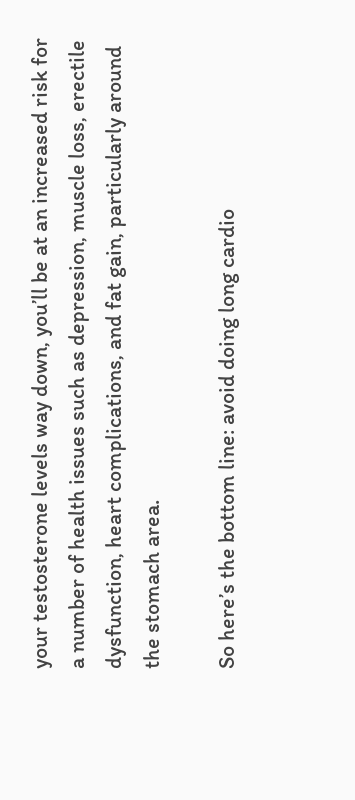your testosterone levels way down, you’ll be at an increased risk for a number of health issues such as depression, muscle loss, erectile dysfunction, heart complications, and fat gain, particularly around the stomach area.

So here’s the bottom line: avoid doing long cardio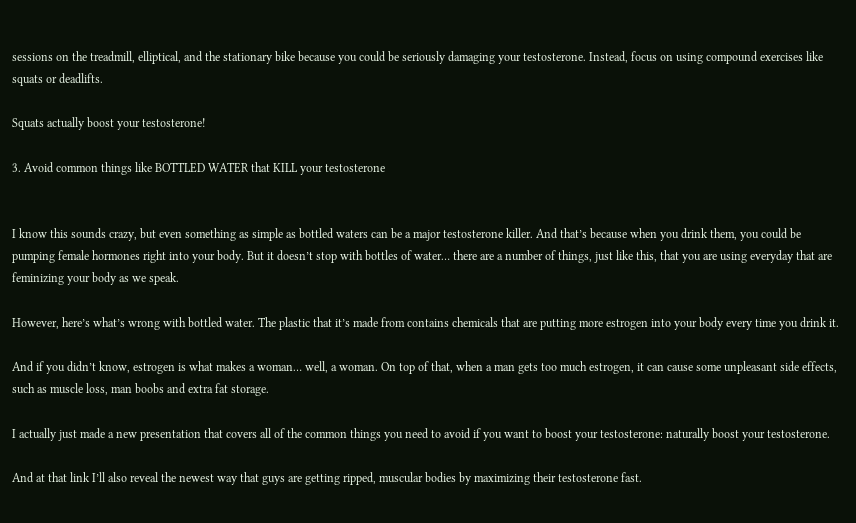sessions on the treadmill, elliptical, and the stationary bike because you could be seriously damaging your testosterone. Instead, focus on using compound exercises like squats or deadlifts.

Squats actually boost your testosterone!

3. Avoid common things like BOTTLED WATER that KILL your testosterone


I know this sounds crazy, but even something as simple as bottled waters can be a major testosterone killer. And that’s because when you drink them, you could be pumping female hormones right into your body. But it doesn’t stop with bottles of water… there are a number of things, just like this, that you are using everyday that are feminizing your body as we speak.

However, here’s what’s wrong with bottled water. The plastic that it’s made from contains chemicals that are putting more estrogen into your body every time you drink it.

And if you didn’t know, estrogen is what makes a woman… well, a woman. On top of that, when a man gets too much estrogen, it can cause some unpleasant side effects, such as muscle loss, man boobs and extra fat storage.

I actually just made a new presentation that covers all of the common things you need to avoid if you want to boost your testosterone: naturally boost your testosterone.

And at that link I’ll also reveal the newest way that guys are getting ripped, muscular bodies by maximizing their testosterone fast.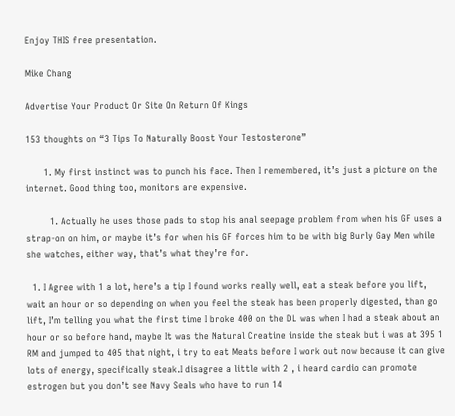Enjoy THIS free presentation.

Mike Chang

Advertise Your Product Or Site On Return Of Kings

153 thoughts on “3 Tips To Naturally Boost Your Testosterone”

      1. My first instinct was to punch his face. Then I remembered, it’s just a picture on the internet. Good thing too, monitors are expensive.

        1. Actually he uses those pads to stop his anal seepage problem from when his GF uses a strap-on on him, or maybe it’s for when his GF forces him to be with big Burly Gay Men while she watches, either way, that’s what they’re for.

  1. I Agree with 1 a lot, here’s a tip I found works really well, eat a steak before you lift, wait an hour or so depending on when you feel the steak has been properly digested, than go lift, I’m telling you what the first time I broke 400 on the DL was when I had a steak about an hour or so before hand, maybe It was the Natural Creatine inside the steak but i was at 395 1 RM and jumped to 405 that night, i try to eat Meats before I work out now because it can give lots of energy, specifically steak.I disagree a little with 2 , i heard cardio can promote estrogen but you don’t see Navy Seals who have to run 14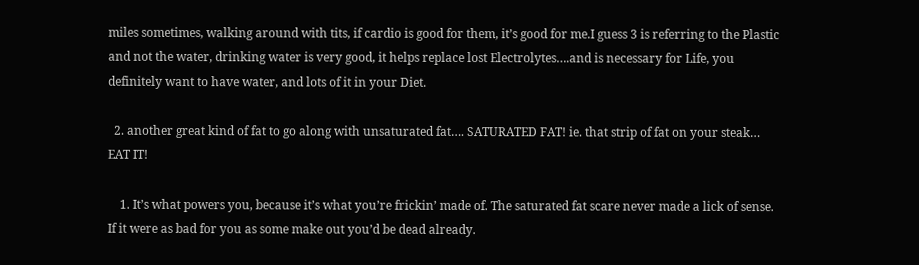miles sometimes, walking around with tits, if cardio is good for them, it’s good for me.I guess 3 is referring to the Plastic and not the water, drinking water is very good, it helps replace lost Electrolytes….and is necessary for Life, you definitely want to have water, and lots of it in your Diet.

  2. another great kind of fat to go along with unsaturated fat…. SATURATED FAT! ie. that strip of fat on your steak… EAT IT!

    1. It’s what powers you, because it’s what you’re frickin’ made of. The saturated fat scare never made a lick of sense. If it were as bad for you as some make out you’d be dead already.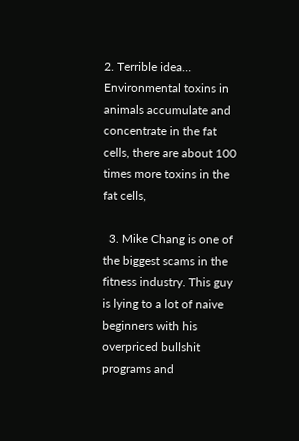2. Terrible idea… Environmental toxins in animals accumulate and concentrate in the fat cells, there are about 100 times more toxins in the fat cells,

  3. Mike Chang is one of the biggest scams in the fitness industry. This guy is lying to a lot of naive beginners with his overpriced bullshit programs and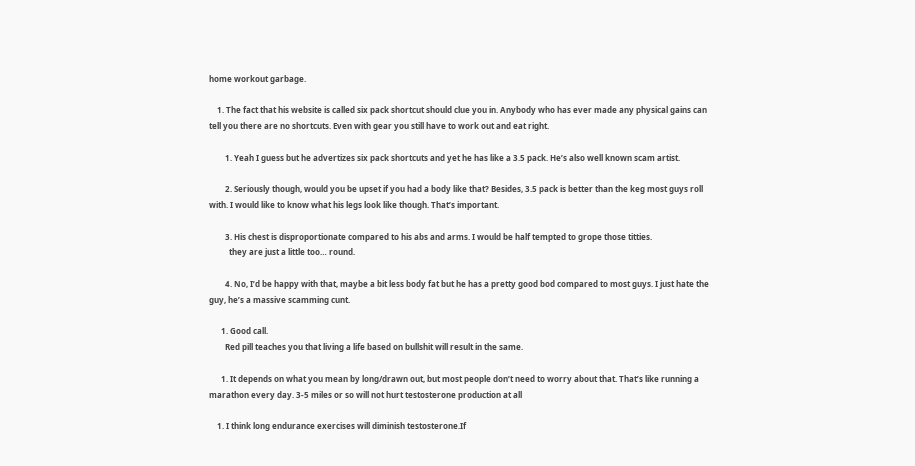home workout garbage.

    1. The fact that his website is called six pack shortcut should clue you in. Anybody who has ever made any physical gains can tell you there are no shortcuts. Even with gear you still have to work out and eat right.

        1. Yeah I guess but he advertizes six pack shortcuts and yet he has like a 3.5 pack. He’s also well known scam artist.

        2. Seriously though, would you be upset if you had a body like that? Besides, 3.5 pack is better than the keg most guys roll with. I would like to know what his legs look like though. That’s important.

        3. His chest is disproportionate compared to his abs and arms. I would be half tempted to grope those titties.
          they are just a little too… round.

        4. No, I’d be happy with that, maybe a bit less body fat but he has a pretty good bod compared to most guys. I just hate the guy, he’s a massive scamming cunt.

      1. Good call.
        Red pill teaches you that living a life based on bullshit will result in the same.

      1. It depends on what you mean by long/drawn out, but most people don’t need to worry about that. That’s like running a marathon every day. 3-5 miles or so will not hurt testosterone production at all

    1. I think long endurance exercises will diminish testosterone.If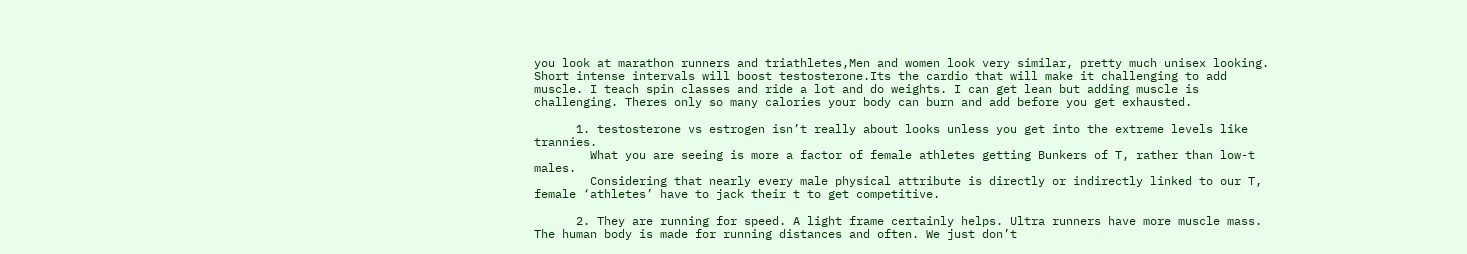you look at marathon runners and triathletes,Men and women look very similar, pretty much unisex looking. Short intense intervals will boost testosterone.Its the cardio that will make it challenging to add muscle. I teach spin classes and ride a lot and do weights. I can get lean but adding muscle is challenging. Theres only so many calories your body can burn and add before you get exhausted.

      1. testosterone vs estrogen isn’t really about looks unless you get into the extreme levels like trannies.
        What you are seeing is more a factor of female athletes getting Bunkers of T, rather than low-t males.
        Considering that nearly every male physical attribute is directly or indirectly linked to our T, female ‘athletes’ have to jack their t to get competitive.

      2. They are running for speed. A light frame certainly helps. Ultra runners have more muscle mass. The human body is made for running distances and often. We just don’t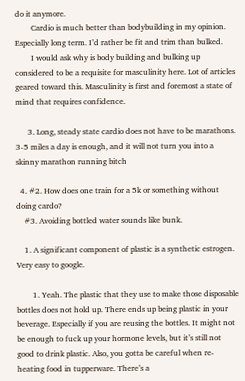do it anymore.
        Cardio is much better than bodybuilding in my opinion. Especially long term. I’d rather be fit and trim than bulked.
        I would ask why is body building and bulking up considered to be a requisite for masculinity here. Lot of articles geared toward this. Masculinity is first and foremost a state of mind that requires confidence.

      3. Long, steady state cardio does not have to be marathons. 3-5 miles a day is enough, and it will not turn you into a skinny marathon running bitch

  4. #2. How does one train for a 5k or something without doing cardo?
    #3. Avoiding bottled water sounds like bunk.

    1. A significant component of plastic is a synthetic estrogen. Very easy to google.

        1. Yeah. The plastic that they use to make those disposable bottles does not hold up. There ends up being plastic in your beverage. Especially if you are reusing the bottles. It might not be enough to fuck up your hormone levels, but it’s still not good to drink plastic. Also, you gotta be careful when re-heating food in tupperware. There’s a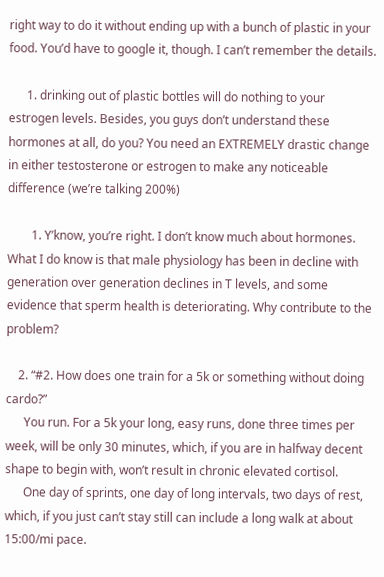right way to do it without ending up with a bunch of plastic in your food. You’d have to google it, though. I can’t remember the details.

      1. drinking out of plastic bottles will do nothing to your estrogen levels. Besides, you guys don’t understand these hormones at all, do you? You need an EXTREMELY drastic change in either testosterone or estrogen to make any noticeable difference (we’re talking 200%)

        1. Y’know, you’re right. I don’t know much about hormones. What I do know is that male physiology has been in decline with generation over generation declines in T levels, and some evidence that sperm health is deteriorating. Why contribute to the problem?

    2. “#2. How does one train for a 5k or something without doing cardo?”
      You run. For a 5k your long, easy runs, done three times per week, will be only 30 minutes, which, if you are in halfway decent shape to begin with, won’t result in chronic elevated cortisol.
      One day of sprints, one day of long intervals, two days of rest, which, if you just can’t stay still can include a long walk at about 15:00/mi pace.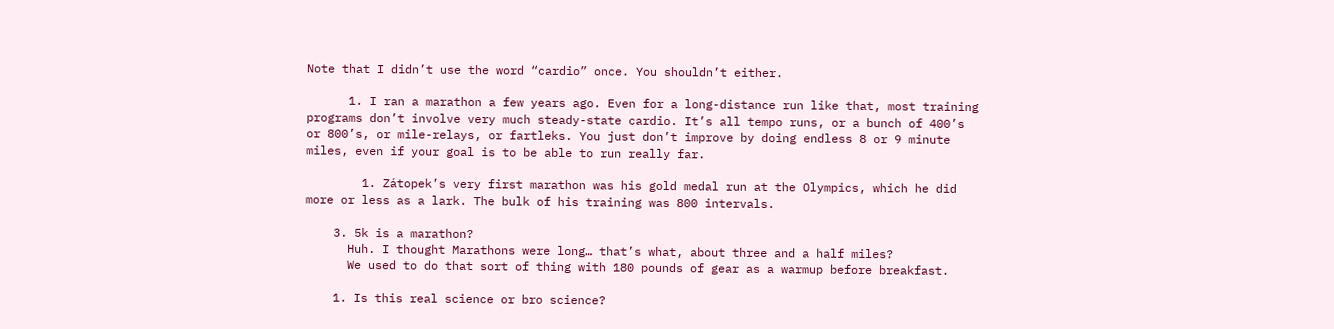Note that I didn’t use the word “cardio” once. You shouldn’t either.

      1. I ran a marathon a few years ago. Even for a long-distance run like that, most training programs don’t involve very much steady-state cardio. It’s all tempo runs, or a bunch of 400’s or 800’s, or mile-relays, or fartleks. You just don’t improve by doing endless 8 or 9 minute miles, even if your goal is to be able to run really far.

        1. Zátopek’s very first marathon was his gold medal run at the Olympics, which he did more or less as a lark. The bulk of his training was 800 intervals.

    3. 5k is a marathon?
      Huh. I thought Marathons were long… that’s what, about three and a half miles?
      We used to do that sort of thing with 180 pounds of gear as a warmup before breakfast.

    1. Is this real science or bro science?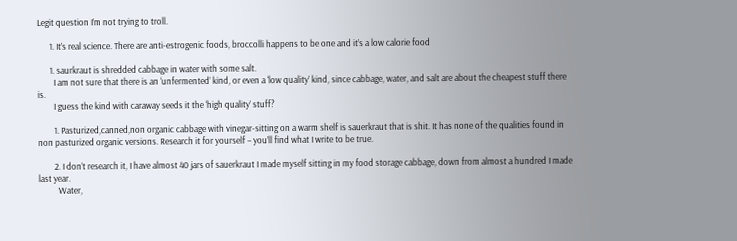Legit question I’m not trying to troll.

      1. It’s real science. There are anti-estrogenic foods, broccolli happens to be one and it’s a low calorie food

      1. saurkraut is shredded cabbage in water with some salt.
        I am not sure that there is an ‘unfermented’ kind, or even a ‘low quality’ kind, since cabbage, water, and salt are about the cheapest stuff there is.
        I guess the kind with caraway seeds it the ‘high quality’ stuff?

        1. Pasturized,canned,non organic cabbage with vinegar-sitting on a warm shelf is sauerkraut that is shit. It has none of the qualities found in non pasturized organic versions. Research it for yourself – you’ll find what I write to be true.

        2. I don’t research it, I have almost 40 jars of sauerkraut I made myself sitting in my food storage cabbage, down from almost a hundred I made last year.
          Water,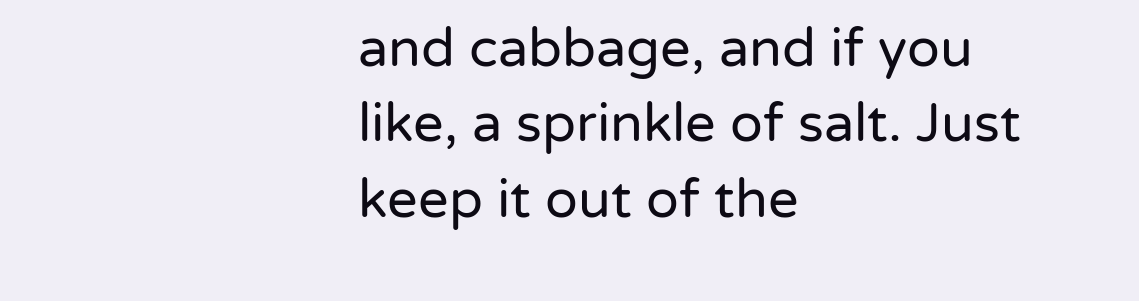and cabbage, and if you like, a sprinkle of salt. Just keep it out of the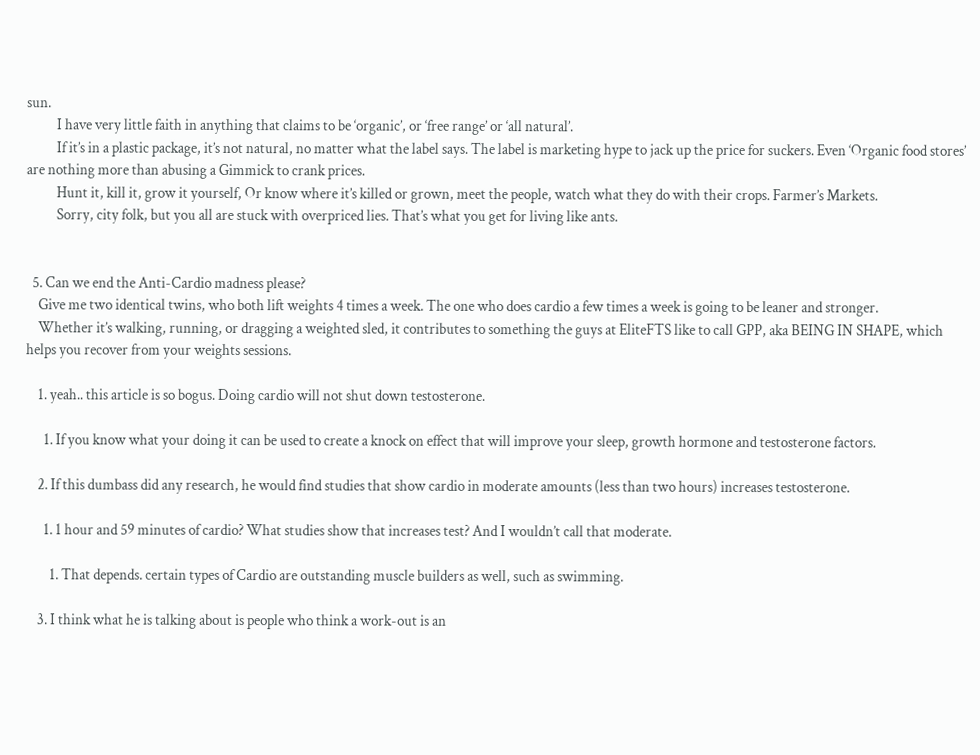sun.
          I have very little faith in anything that claims to be ‘organic’, or ‘free range’ or ‘all natural’.
          If it’s in a plastic package, it’s not natural, no matter what the label says. The label is marketing hype to jack up the price for suckers. Even ‘Organic food stores’ are nothing more than abusing a Gimmick to crank prices.
          Hunt it, kill it, grow it yourself, Or know where it’s killed or grown, meet the people, watch what they do with their crops. Farmer’s Markets.
          Sorry, city folk, but you all are stuck with overpriced lies. That’s what you get for living like ants.


  5. Can we end the Anti-Cardio madness please?
    Give me two identical twins, who both lift weights 4 times a week. The one who does cardio a few times a week is going to be leaner and stronger.
    Whether it’s walking, running, or dragging a weighted sled, it contributes to something the guys at EliteFTS like to call GPP, aka BEING IN SHAPE, which helps you recover from your weights sessions.

    1. yeah.. this article is so bogus. Doing cardio will not shut down testosterone.

      1. If you know what your doing it can be used to create a knock on effect that will improve your sleep, growth hormone and testosterone factors.

    2. If this dumbass did any research, he would find studies that show cardio in moderate amounts (less than two hours) increases testosterone.

      1. 1 hour and 59 minutes of cardio? What studies show that increases test? And I wouldn’t call that moderate.

        1. That depends. certain types of Cardio are outstanding muscle builders as well, such as swimming.

    3. I think what he is talking about is people who think a work-out is an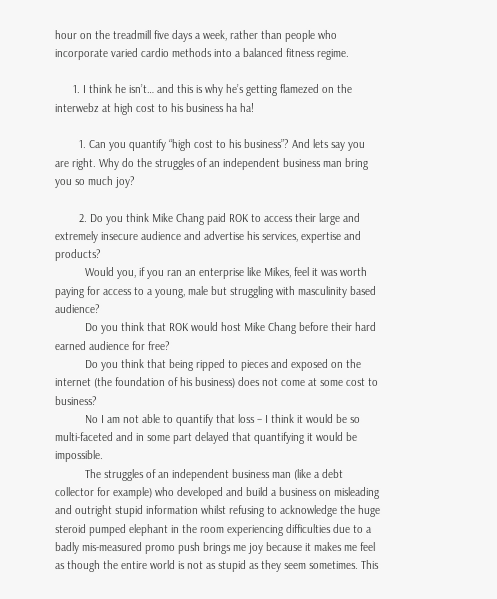hour on the treadmill five days a week, rather than people who incorporate varied cardio methods into a balanced fitness regime.

      1. I think he isn’t… and this is why he’s getting flamezed on the interwebz at high cost to his business ha ha!

        1. Can you quantify “high cost to his business”? And lets say you are right. Why do the struggles of an independent business man bring you so much joy?

        2. Do you think Mike Chang paid ROK to access their large and extremely insecure audience and advertise his services, expertise and products?
          Would you, if you ran an enterprise like Mikes, feel it was worth paying for access to a young, male but struggling with masculinity based audience?
          Do you think that ROK would host Mike Chang before their hard earned audience for free?
          Do you think that being ripped to pieces and exposed on the internet (the foundation of his business) does not come at some cost to business?
          No I am not able to quantify that loss – I think it would be so multi-faceted and in some part delayed that quantifying it would be impossible.
          The struggles of an independent business man (like a debt collector for example) who developed and build a business on misleading and outright stupid information whilst refusing to acknowledge the huge steroid pumped elephant in the room experiencing difficulties due to a badly mis-measured promo push brings me joy because it makes me feel as though the entire world is not as stupid as they seem sometimes. This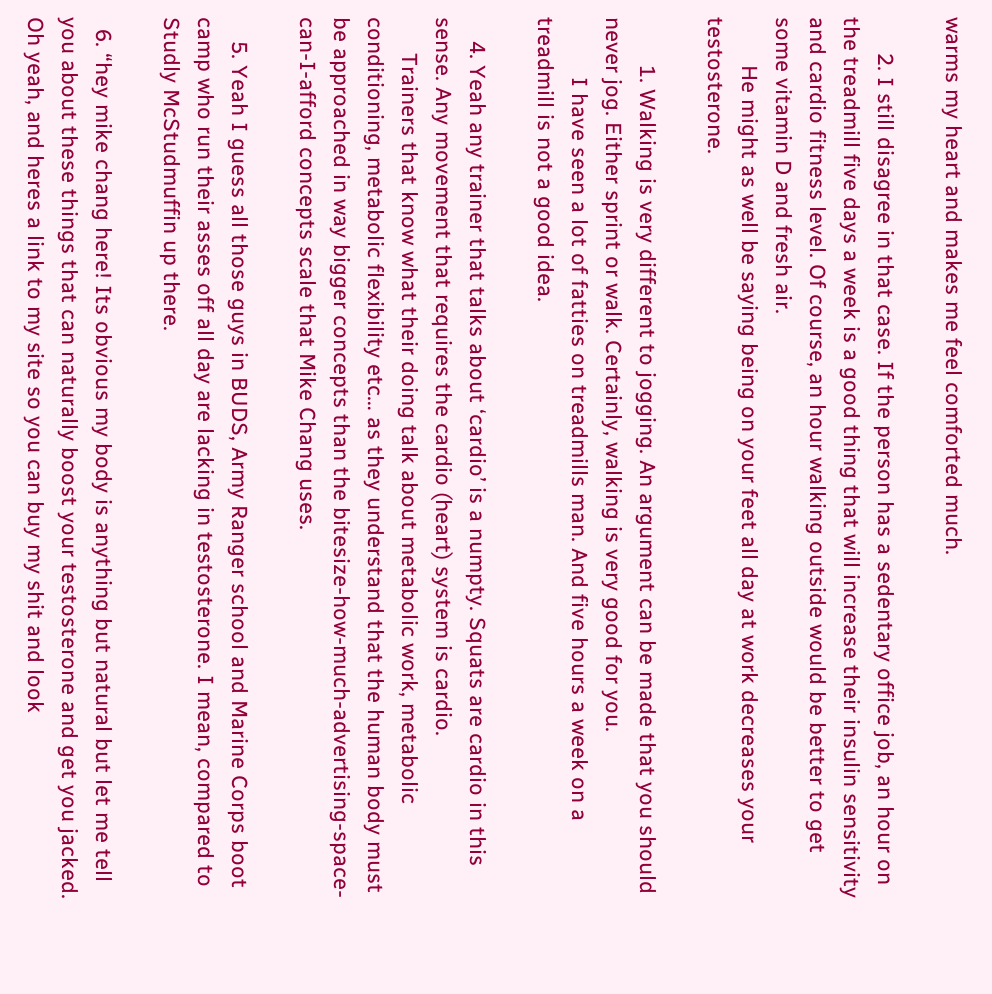warms my heart and makes me feel comforted much.

      2. I still disagree in that case. If the person has a sedentary office job, an hour on the treadmill five days a week is a good thing that will increase their insulin sensitivity and cardio fitness level. Of course, an hour walking outside would be better to get some vitamin D and fresh air.
        He might as well be saying being on your feet all day at work decreases your testosterone.

        1. Walking is very different to jogging. An argument can be made that you should never jog. Either sprint or walk. Certainly, walking is very good for you.
          I have seen a lot of fatties on treadmills man. And five hours a week on a treadmill is not a good idea.

    4. Yeah any trainer that talks about ‘cardio’ is a numpty. Squats are cardio in this sense. Any movement that requires the cardio (heart) system is cardio.
      Trainers that know what their doing talk about metabolic work, metabolic conditioning, metabolic flexibility etc… as they understand that the human body must be approached in way bigger concepts than the bitesize-how-much-advertising-space-can-I-afford concepts scale that Mike Chang uses.

    5. Yeah I guess all those guys in BUDS, Army Ranger school and Marine Corps boot camp who run their asses off all day are lacking in testosterone. I mean, compared to Studly McStudmuffin up there.

  6. “hey mike chang here! Its obvious my body is anything but natural but let me tell you about these things that can naturally boost your testosterone and get you jacked. Oh yeah, and heres a link to my site so you can buy my shit and look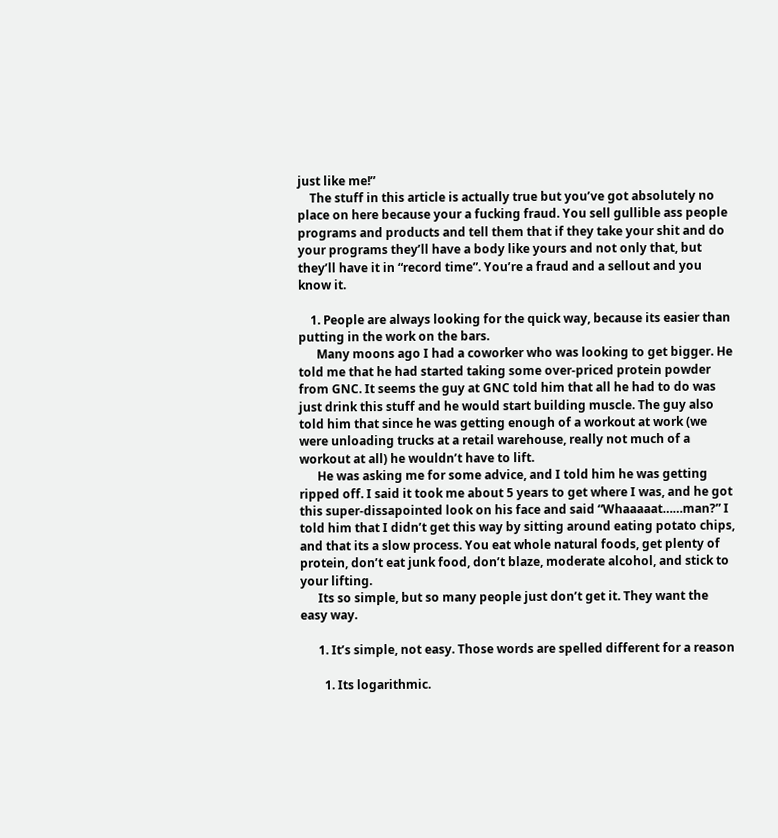just like me!”
    The stuff in this article is actually true but you’ve got absolutely no place on here because your a fucking fraud. You sell gullible ass people programs and products and tell them that if they take your shit and do your programs they’ll have a body like yours and not only that, but they’ll have it in “record time”. You’re a fraud and a sellout and you know it.

    1. People are always looking for the quick way, because its easier than putting in the work on the bars.
      Many moons ago I had a coworker who was looking to get bigger. He told me that he had started taking some over-priced protein powder from GNC. It seems the guy at GNC told him that all he had to do was just drink this stuff and he would start building muscle. The guy also told him that since he was getting enough of a workout at work (we were unloading trucks at a retail warehouse, really not much of a workout at all) he wouldn’t have to lift.
      He was asking me for some advice, and I told him he was getting ripped off. I said it took me about 5 years to get where I was, and he got this super-dissapointed look on his face and said “Whaaaaat……man?” I told him that I didn’t get this way by sitting around eating potato chips, and that its a slow process. You eat whole natural foods, get plenty of protein, don’t eat junk food, don’t blaze, moderate alcohol, and stick to your lifting.
      Its so simple, but so many people just don’t get it. They want the easy way.

      1. It’s simple, not easy. Those words are spelled different for a reason

        1. Its logarithmic.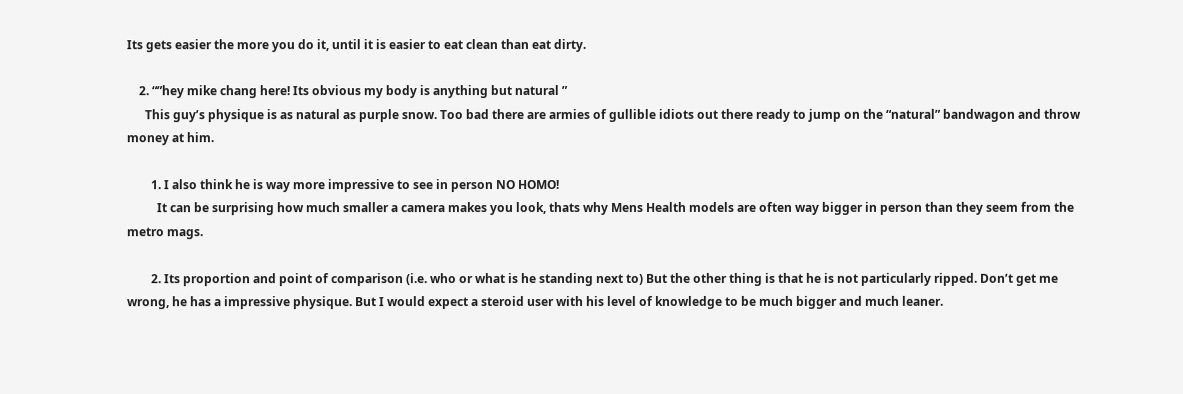Its gets easier the more you do it, until it is easier to eat clean than eat dirty.

    2. “”hey mike chang here! Its obvious my body is anything but natural ”
      This guy’s physique is as natural as purple snow. Too bad there are armies of gullible idiots out there ready to jump on the “natural” bandwagon and throw money at him.

        1. I also think he is way more impressive to see in person NO HOMO!
          It can be surprising how much smaller a camera makes you look, thats why Mens Health models are often way bigger in person than they seem from the metro mags.

        2. Its proportion and point of comparison (i.e. who or what is he standing next to) But the other thing is that he is not particularly ripped. Don’t get me wrong, he has a impressive physique. But I would expect a steroid user with his level of knowledge to be much bigger and much leaner.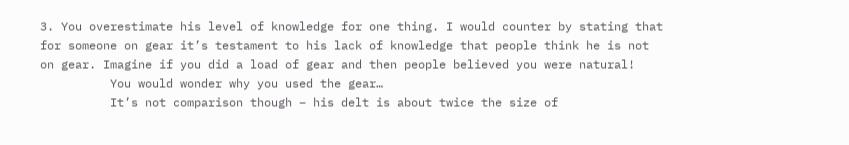3. You overestimate his level of knowledge for one thing. I would counter by stating that for someone on gear it’s testament to his lack of knowledge that people think he is not on gear. Imagine if you did a load of gear and then people believed you were natural!
          You would wonder why you used the gear…
          It’s not comparison though – his delt is about twice the size of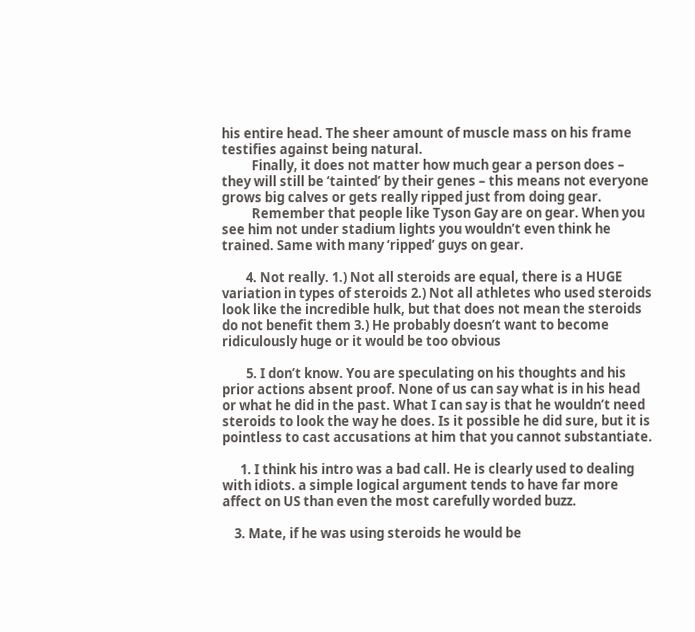his entire head. The sheer amount of muscle mass on his frame testifies against being natural.
          Finally, it does not matter how much gear a person does – they will still be ‘tainted’ by their genes – this means not everyone grows big calves or gets really ripped just from doing gear.
          Remember that people like Tyson Gay are on gear. When you see him not under stadium lights you wouldn’t even think he trained. Same with many ‘ripped’ guys on gear.

        4. Not really. 1.) Not all steroids are equal, there is a HUGE variation in types of steroids 2.) Not all athletes who used steroids look like the incredible hulk, but that does not mean the steroids do not benefit them 3.) He probably doesn’t want to become ridiculously huge or it would be too obvious

        5. I don’t know. You are speculating on his thoughts and his prior actions absent proof. None of us can say what is in his head or what he did in the past. What I can say is that he wouldn’t need steroids to look the way he does. Is it possible he did sure, but it is pointless to cast accusations at him that you cannot substantiate.

      1. I think his intro was a bad call. He is clearly used to dealing with idiots. a simple logical argument tends to have far more affect on US than even the most carefully worded buzz.

    3. Mate, if he was using steroids he would be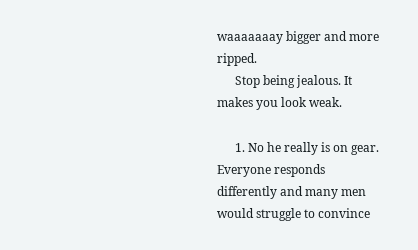waaaaaaay bigger and more ripped.
      Stop being jealous. It makes you look weak.

      1. No he really is on gear. Everyone responds differently and many men would struggle to convince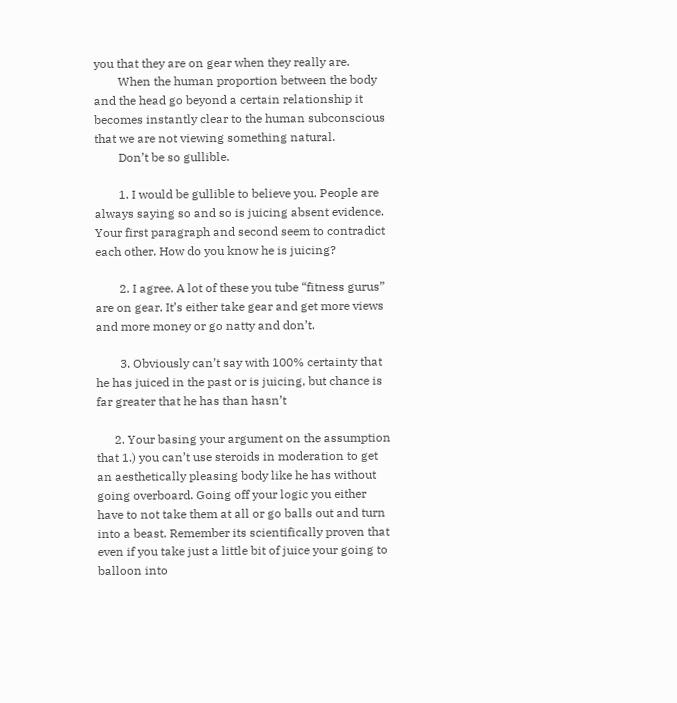you that they are on gear when they really are.
        When the human proportion between the body and the head go beyond a certain relationship it becomes instantly clear to the human subconscious that we are not viewing something natural.
        Don’t be so gullible.

        1. I would be gullible to believe you. People are always saying so and so is juicing absent evidence. Your first paragraph and second seem to contradict each other. How do you know he is juicing?

        2. I agree. A lot of these you tube “fitness gurus” are on gear. It’s either take gear and get more views and more money or go natty and don’t.

        3. Obviously can’t say with 100% certainty that he has juiced in the past or is juicing, but chance is far greater that he has than hasn’t

      2. Your basing your argument on the assumption that 1.) you can’t use steroids in moderation to get an aesthetically pleasing body like he has without going overboard. Going off your logic you either have to not take them at all or go balls out and turn into a beast. Remember its scientifically proven that even if you take just a little bit of juice your going to balloon into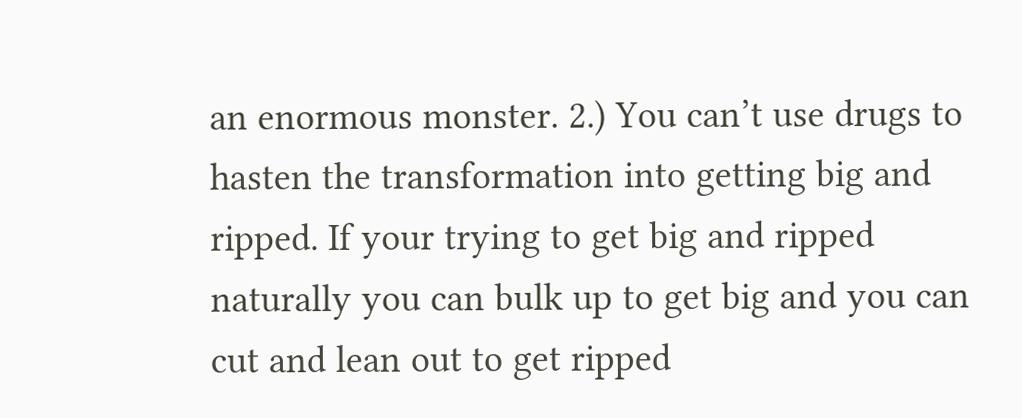an enormous monster. 2.) You can’t use drugs to hasten the transformation into getting big and ripped. If your trying to get big and ripped naturally you can bulk up to get big and you can cut and lean out to get ripped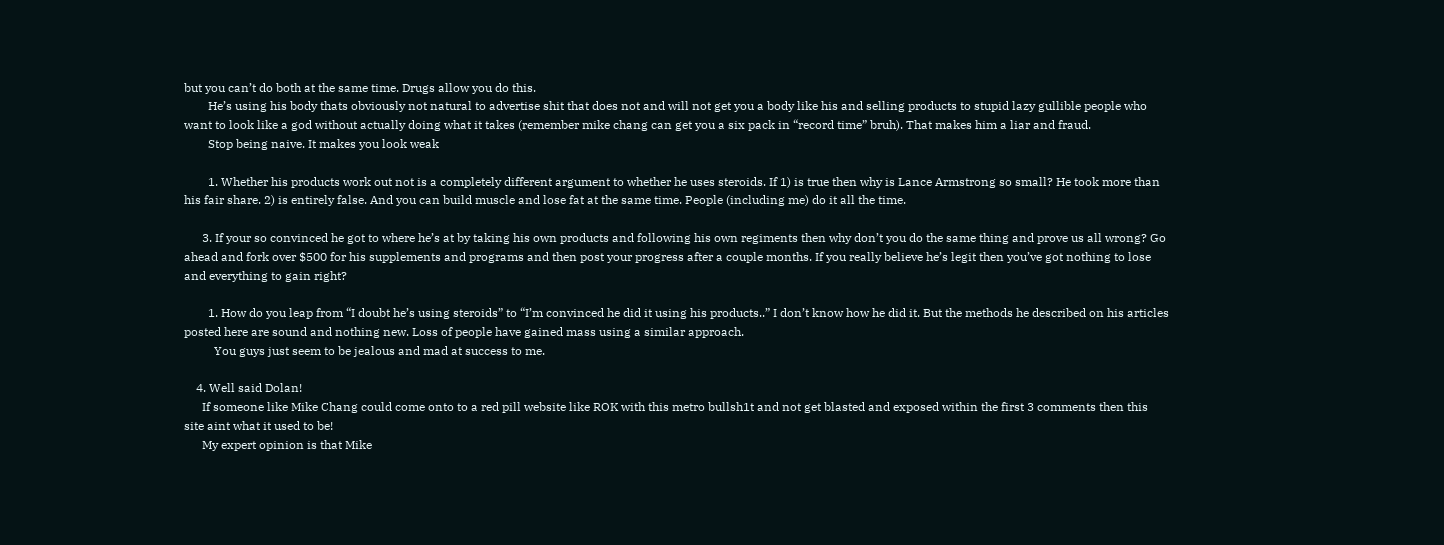but you can’t do both at the same time. Drugs allow you do this.
        He’s using his body thats obviously not natural to advertise shit that does not and will not get you a body like his and selling products to stupid lazy gullible people who want to look like a god without actually doing what it takes (remember mike chang can get you a six pack in “record time” bruh). That makes him a liar and fraud.
        Stop being naive. It makes you look weak

        1. Whether his products work out not is a completely different argument to whether he uses steroids. If 1) is true then why is Lance Armstrong so small? He took more than his fair share. 2) is entirely false. And you can build muscle and lose fat at the same time. People (including me) do it all the time.

      3. If your so convinced he got to where he’s at by taking his own products and following his own regiments then why don’t you do the same thing and prove us all wrong? Go ahead and fork over $500 for his supplements and programs and then post your progress after a couple months. If you really believe he’s legit then you’ve got nothing to lose and everything to gain right?

        1. How do you leap from “I doubt he’s using steroids” to “I’m convinced he did it using his products..” I don’t know how he did it. But the methods he described on his articles posted here are sound and nothing new. Loss of people have gained mass using a similar approach.
          You guys just seem to be jealous and mad at success to me.

    4. Well said Dolan!
      If someone like Mike Chang could come onto to a red pill website like ROK with this metro bullsh1t and not get blasted and exposed within the first 3 comments then this site aint what it used to be!
      My expert opinion is that Mike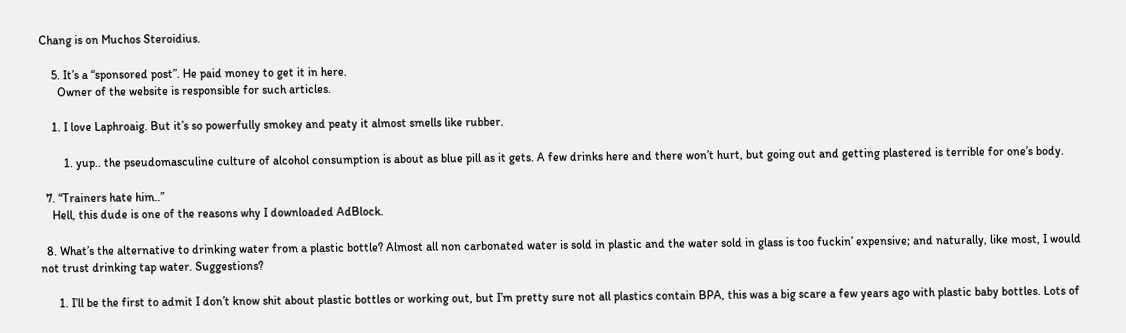Chang is on Muchos Steroidius.

    5. It’s a “sponsored post”. He paid money to get it in here.
      Owner of the website is responsible for such articles.

    1. I love Laphroaig. But it’s so powerfully smokey and peaty it almost smells like rubber.

        1. yup.. the pseudomasculine culture of alcohol consumption is about as blue pill as it gets. A few drinks here and there won’t hurt, but going out and getting plastered is terrible for one’s body.

  7. “Trainers hate him..”
    Hell, this dude is one of the reasons why I downloaded AdBlock.

  8. What’s the alternative to drinking water from a plastic bottle? Almost all non carbonated water is sold in plastic and the water sold in glass is too fuckin’ expensive; and naturally, like most, I would not trust drinking tap water. Suggestions?

      1. I’ll be the first to admit I don’t know shit about plastic bottles or working out, but I’m pretty sure not all plastics contain BPA, this was a big scare a few years ago with plastic baby bottles. Lots of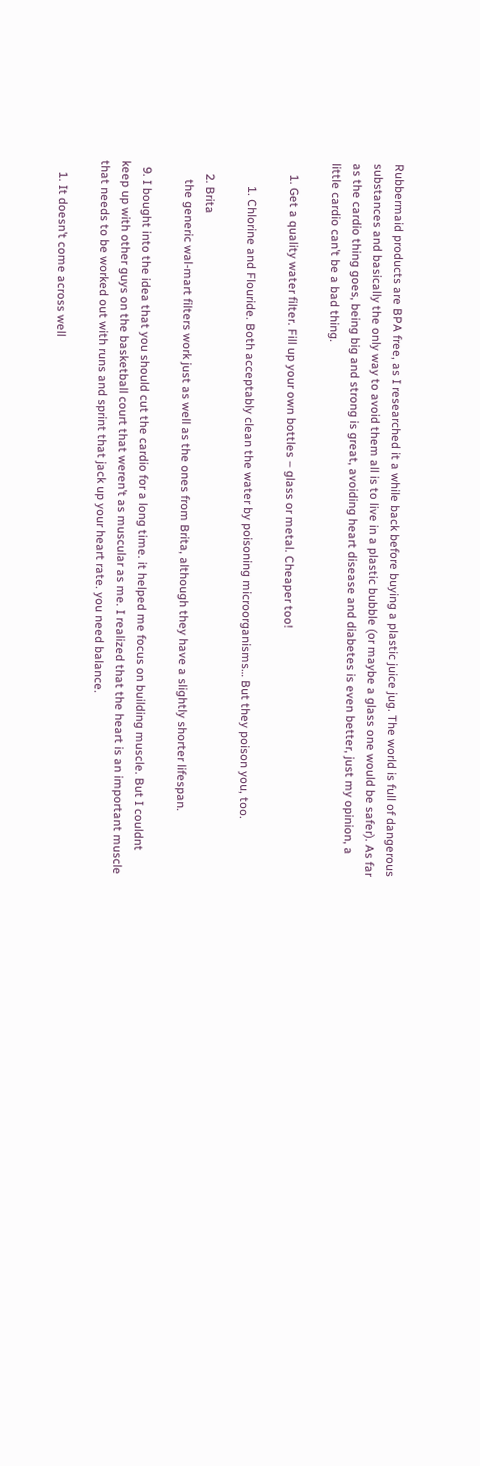Rubbermaid products are BPA free, as I researched it a while back before buying a plastic juice jug. The world is full of dangerous substances and basically the only way to avoid them all is to live in a plastic bubble (or maybe a glass one would be safer). As far as the cardio thing goes, being big and strong is great, avoiding heart disease and diabetes is even better, just my opinion, a little cardio can’t be a bad thing.

    1. Get a quality water filter. Fill up your own bottles – glass or metal. Cheaper too!

        1. Chlorine and Flouride. Both acceptably clean the water by poisoning microorganisms… But they poison you, too.

    2. Brita
      the generic wal-mart filters work just as well as the ones from Brita, although they have a slightly shorter lifespan.

  9. I bought into the idea that you should cut the cardio for a long time. it helped me focus on building muscle. But I couldnt keep up with other guys on the basketball court that weren’t as muscular as me. I realized that the heart is an important muscle that needs to be worked out with runs and sprint that jack up your heart rate. you need balance.

    1. It doesn’t come across well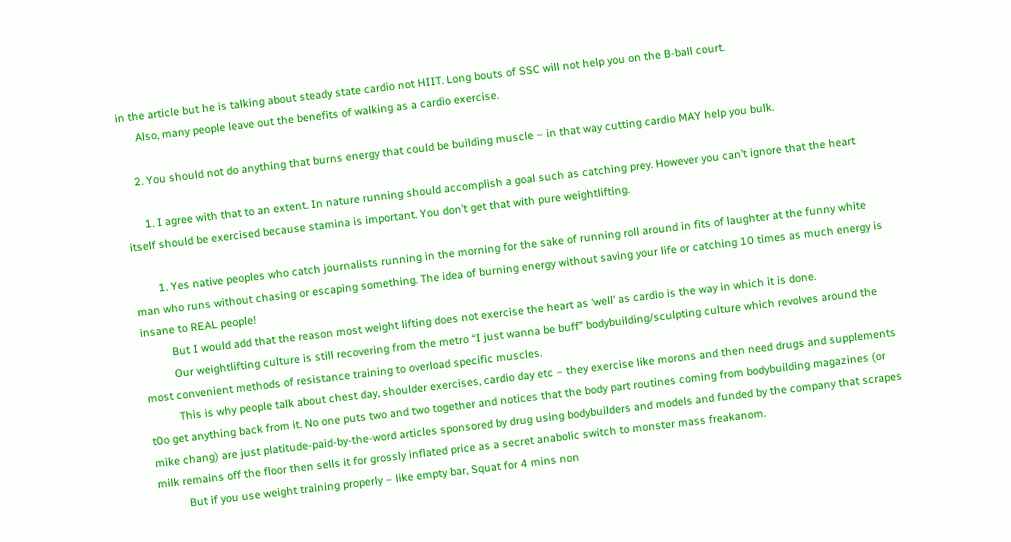in the article but he is talking about steady state cardio not HIIT. Long bouts of SSC will not help you on the B-ball court.
      Also, many people leave out the benefits of walking as a cardio exercise.

    2. You should not do anything that burns energy that could be building muscle – in that way cutting cardio MAY help you bulk.

      1. I agree with that to an extent. In nature running should accomplish a goal such as catching prey. However you can’t ignore that the heart itself should be exercised because stamina is important. You don’t get that with pure weightlifting.

        1. Yes native peoples who catch journalists running in the morning for the sake of running roll around in fits of laughter at the funny white man who runs without chasing or escaping something. The idea of burning energy without saving your life or catching 10 times as much energy is insane to REAL people!
          But I would add that the reason most weight lifting does not exercise the heart as ‘well’ as cardio is the way in which it is done.
          Our weightlifting culture is still recovering from the metro “I just wanna be buff” bodybuilding/sculpting culture which revolves around the most convenient methods of resistance training to overload specific muscles.
          This is why people talk about chest day, shoulder exercises, cardio day etc – they exercise like morons and then need drugs and supplements t0o get anything back from it. No one puts two and two together and notices that the body part routines coming from bodybuilding magazines (or mike chang) are just platitude-paid-by-the-word articles sponsored by drug using bodybuilders and models and funded by the company that scrapes milk remains off the floor then sells it for grossly inflated price as a secret anabolic switch to monster mass freakanom.
          But if you use weight training properly – like empty bar, Squat for 4 mins non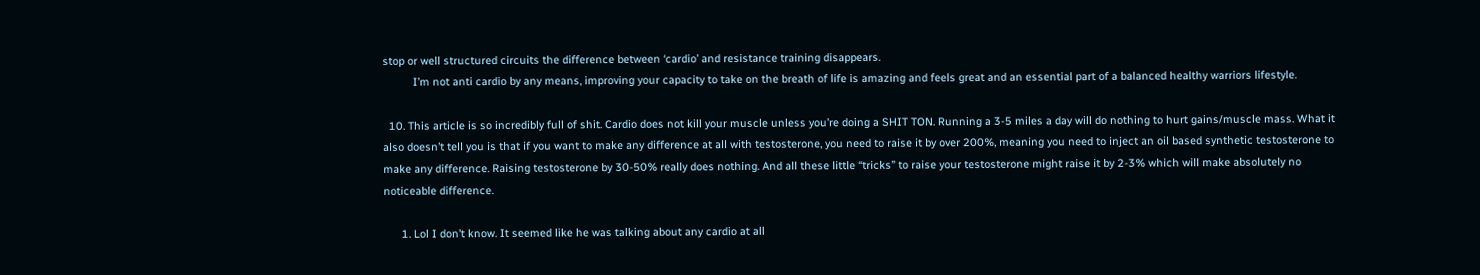stop or well structured circuits the difference between ‘cardio’ and resistance training disappears.
          I’m not anti cardio by any means, improving your capacity to take on the breath of life is amazing and feels great and an essential part of a balanced healthy warriors lifestyle.

  10. This article is so incredibly full of shit. Cardio does not kill your muscle unless you’re doing a SHIT TON. Running a 3-5 miles a day will do nothing to hurt gains/muscle mass. What it also doesn’t tell you is that if you want to make any difference at all with testosterone, you need to raise it by over 200%, meaning you need to inject an oil based synthetic testosterone to make any difference. Raising testosterone by 30-50% really does nothing. And all these little “tricks” to raise your testosterone might raise it by 2-3% which will make absolutely no noticeable difference.

      1. Lol I don’t know. It seemed like he was talking about any cardio at all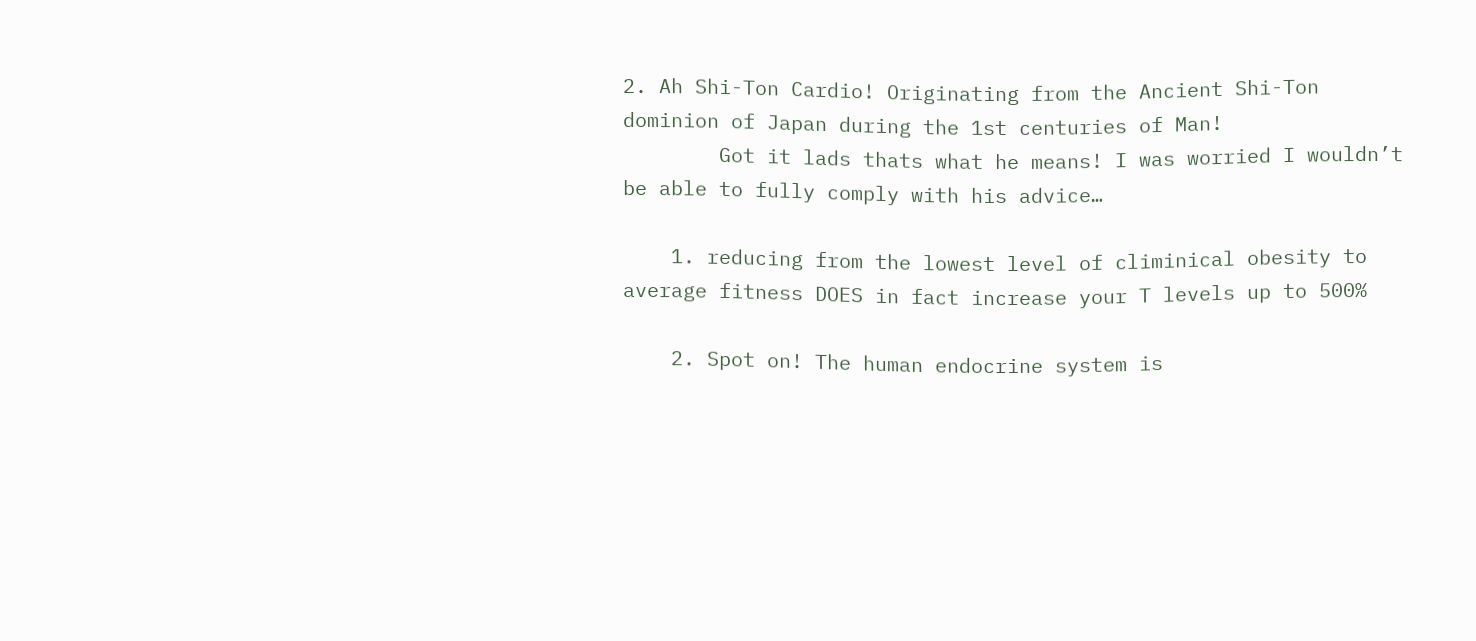2. Ah Shi-Ton Cardio! Originating from the Ancient Shi-Ton dominion of Japan during the 1st centuries of Man!
        Got it lads thats what he means! I was worried I wouldn’t be able to fully comply with his advice…

    1. reducing from the lowest level of climinical obesity to average fitness DOES in fact increase your T levels up to 500%

    2. Spot on! The human endocrine system is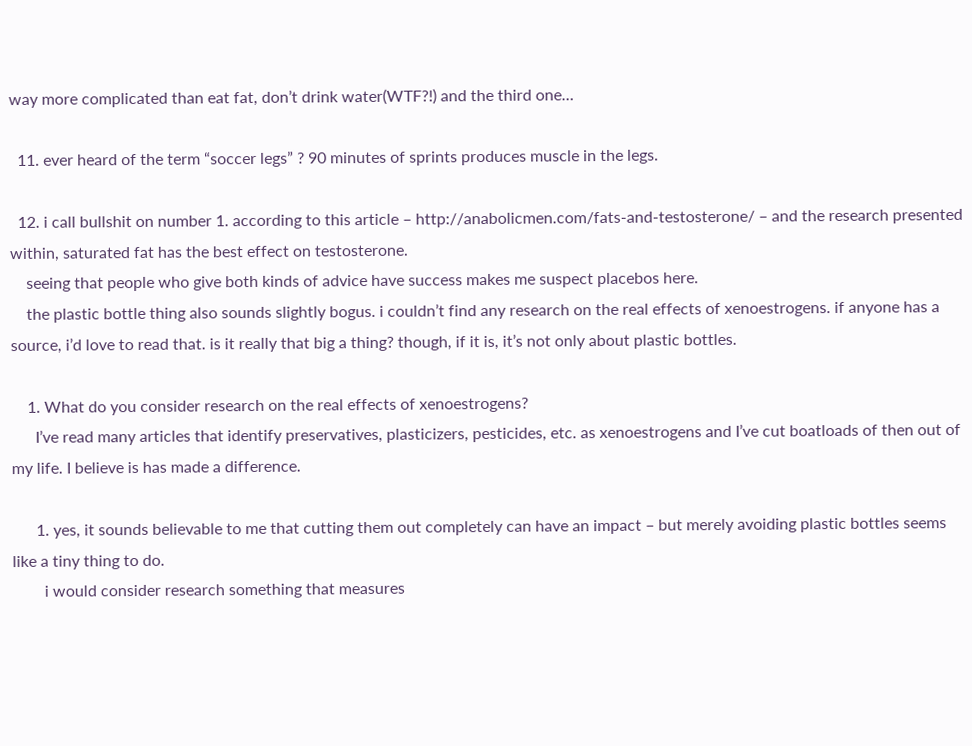way more complicated than eat fat, don’t drink water(WTF?!) and the third one…

  11. ever heard of the term “soccer legs” ? 90 minutes of sprints produces muscle in the legs.

  12. i call bullshit on number 1. according to this article – http://anabolicmen.com/fats-and-testosterone/ – and the research presented within, saturated fat has the best effect on testosterone.
    seeing that people who give both kinds of advice have success makes me suspect placebos here.
    the plastic bottle thing also sounds slightly bogus. i couldn’t find any research on the real effects of xenoestrogens. if anyone has a source, i’d love to read that. is it really that big a thing? though, if it is, it’s not only about plastic bottles.

    1. What do you consider research on the real effects of xenoestrogens?
      I’ve read many articles that identify preservatives, plasticizers, pesticides, etc. as xenoestrogens and I’ve cut boatloads of then out of my life. I believe is has made a difference.

      1. yes, it sounds believable to me that cutting them out completely can have an impact – but merely avoiding plastic bottles seems like a tiny thing to do.
        i would consider research something that measures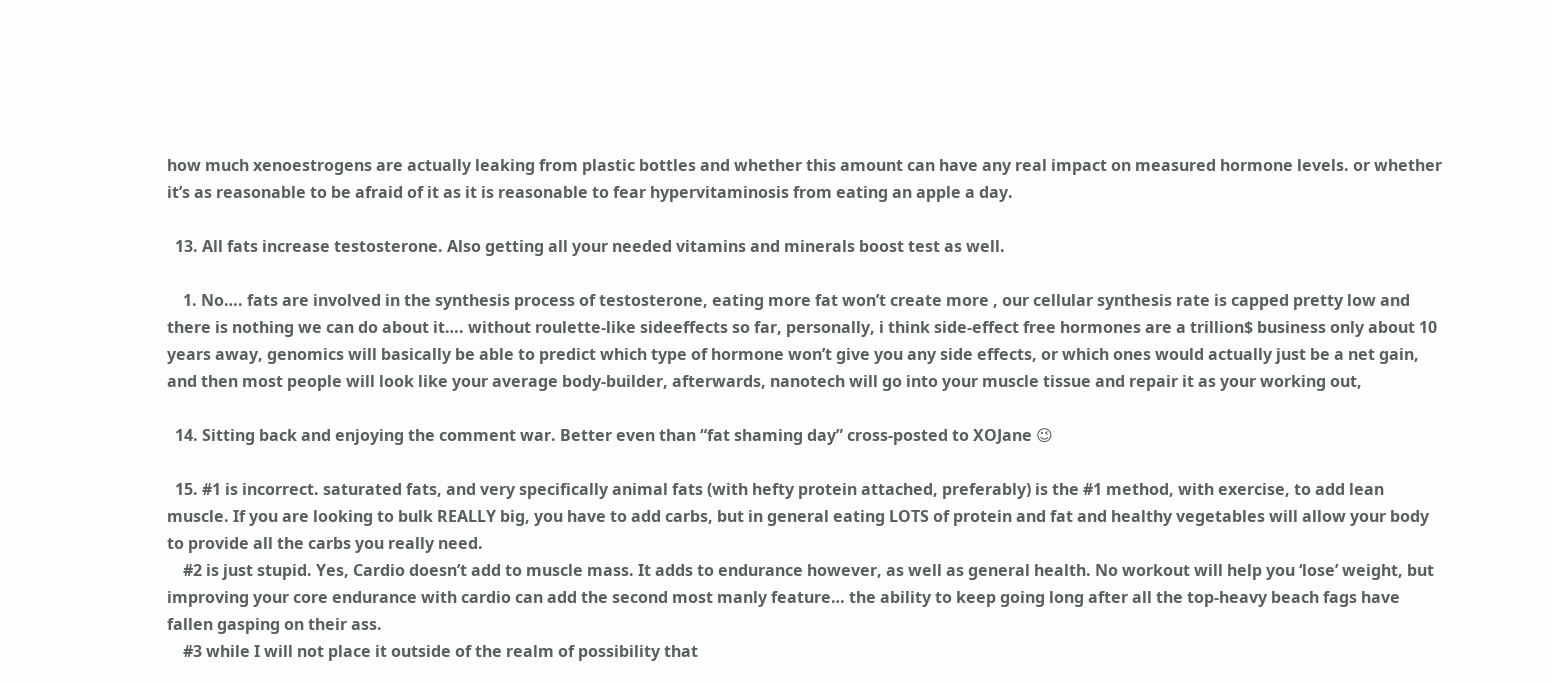how much xenoestrogens are actually leaking from plastic bottles and whether this amount can have any real impact on measured hormone levels. or whether it’s as reasonable to be afraid of it as it is reasonable to fear hypervitaminosis from eating an apple a day.

  13. All fats increase testosterone. Also getting all your needed vitamins and minerals boost test as well.

    1. No…. fats are involved in the synthesis process of testosterone, eating more fat won’t create more , our cellular synthesis rate is capped pretty low and there is nothing we can do about it…. without roulette-like sideeffects so far, personally, i think side-effect free hormones are a trillion$ business only about 10 years away, genomics will basically be able to predict which type of hormone won’t give you any side effects, or which ones would actually just be a net gain, and then most people will look like your average body-builder, afterwards, nanotech will go into your muscle tissue and repair it as your working out,

  14. Sitting back and enjoying the comment war. Better even than “fat shaming day” cross-posted to XOJane 😉

  15. #1 is incorrect. saturated fats, and very specifically animal fats (with hefty protein attached, preferably) is the #1 method, with exercise, to add lean muscle. If you are looking to bulk REALLY big, you have to add carbs, but in general eating LOTS of protein and fat and healthy vegetables will allow your body to provide all the carbs you really need.
    #2 is just stupid. Yes, Cardio doesn’t add to muscle mass. It adds to endurance however, as well as general health. No workout will help you ‘lose’ weight, but improving your core endurance with cardio can add the second most manly feature… the ability to keep going long after all the top-heavy beach fags have fallen gasping on their ass.
    #3 while I will not place it outside of the realm of possibility that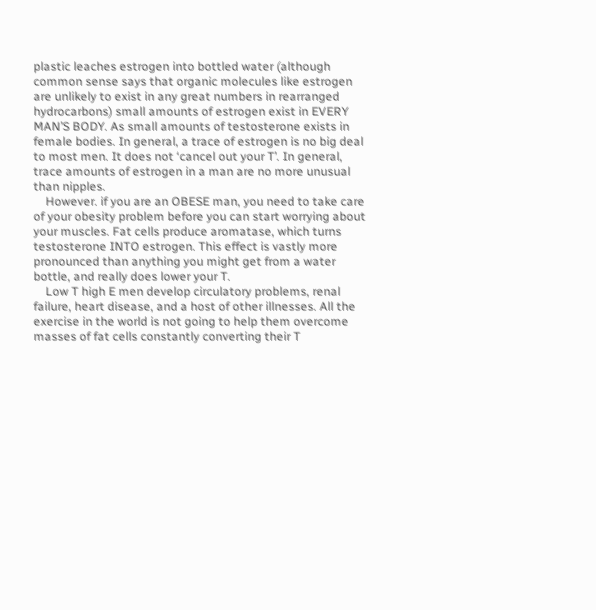plastic leaches estrogen into bottled water (although common sense says that organic molecules like estrogen are unlikely to exist in any great numbers in rearranged hydrocarbons) small amounts of estrogen exist in EVERY MAN’S BODY. As small amounts of testosterone exists in female bodies. In general, a trace of estrogen is no big deal to most men. It does not ‘cancel out your T’. In general, trace amounts of estrogen in a man are no more unusual than nipples.
    However. if you are an OBESE man, you need to take care of your obesity problem before you can start worrying about your muscles. Fat cells produce aromatase, which turns testosterone INTO estrogen. This effect is vastly more pronounced than anything you might get from a water bottle, and really does lower your T.
    Low T high E men develop circulatory problems, renal failure, heart disease, and a host of other illnesses. All the exercise in the world is not going to help them overcome masses of fat cells constantly converting their T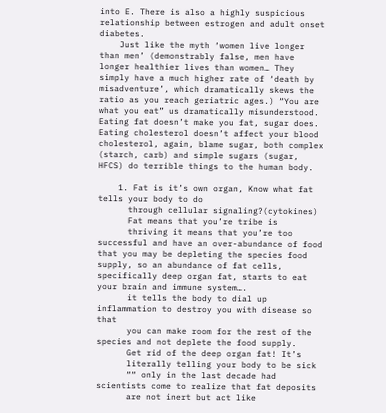into E. There is also a highly suspicious relationship between estrogen and adult onset diabetes.
    Just like the myth ‘women live longer than men’ (demonstrably false, men have longer healthier lives than women… They simply have a much higher rate of ‘death by misadventure’, which dramatically skews the ratio as you reach geriatric ages.) “You are what you eat” us dramatically misunderstood. Eating fat doesn’t make you fat, sugar does. Eating cholesterol doesn’t affect your blood cholesterol, again, blame sugar, both complex (starch, carb) and simple sugars (sugar, HFCS) do terrible things to the human body.

    1. Fat is it’s own organ, Know what fat tells your body to do
      through cellular signaling?(cytokines)
      Fat means that you’re tribe is
      thriving it means that you’re too successful and have an over-abundance of food that you may be depleting the species food supply, so an abundance of fat cells, specifically deep organ fat, starts to eat your brain and immune system….
      it tells the body to dial up inflammation to destroy you with disease so that
      you can make room for the rest of the species and not deplete the food supply.
      Get rid of the deep organ fat! It’s
      literally telling your body to be sick
      ““ only in the last decade had scientists come to realize that fat deposits
      are not inert but act like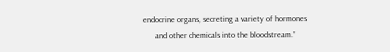endocrine organs, secreting a variety of hormones
      and other chemicals into the bloodstream.”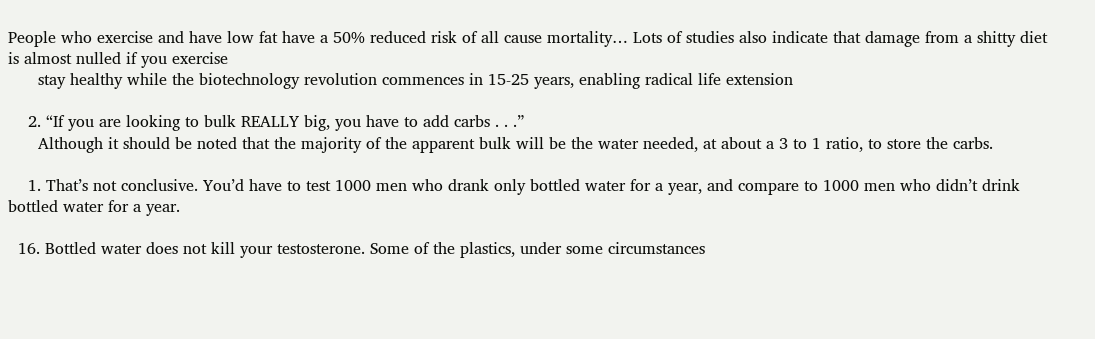People who exercise and have low fat have a 50% reduced risk of all cause mortality… Lots of studies also indicate that damage from a shitty diet is almost nulled if you exercise
      stay healthy while the biotechnology revolution commences in 15-25 years, enabling radical life extension

    2. “If you are looking to bulk REALLY big, you have to add carbs . . .”
      Although it should be noted that the majority of the apparent bulk will be the water needed, at about a 3 to 1 ratio, to store the carbs.

    1. That’s not conclusive. You’d have to test 1000 men who drank only bottled water for a year, and compare to 1000 men who didn’t drink bottled water for a year.

  16. Bottled water does not kill your testosterone. Some of the plastics, under some circumstances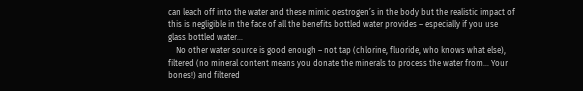can leach off into the water and these mimic oestrogen’s in the body but the realistic impact of this is negligible in the face of all the benefits bottled water provides – especially if you use glass bottled water…
    No other water source is good enough – not tap (chlorine, fluoride, who knows what else), filtered (no mineral content means you donate the minerals to process the water from… Your bones!) and filtered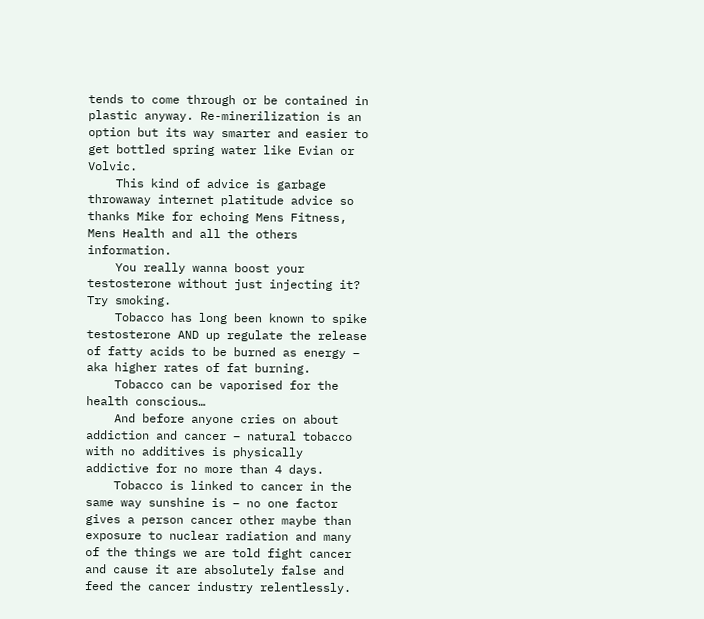tends to come through or be contained in plastic anyway. Re-minerilization is an option but its way smarter and easier to get bottled spring water like Evian or Volvic.
    This kind of advice is garbage throwaway internet platitude advice so thanks Mike for echoing Mens Fitness, Mens Health and all the others information.
    You really wanna boost your testosterone without just injecting it? Try smoking.
    Tobacco has long been known to spike testosterone AND up regulate the release of fatty acids to be burned as energy – aka higher rates of fat burning.
    Tobacco can be vaporised for the health conscious…
    And before anyone cries on about addiction and cancer – natural tobacco with no additives is physically addictive for no more than 4 days.
    Tobacco is linked to cancer in the same way sunshine is – no one factor gives a person cancer other maybe than exposure to nuclear radiation and many of the things we are told fight cancer and cause it are absolutely false and feed the cancer industry relentlessly.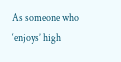As someone who ‘enjoys’ high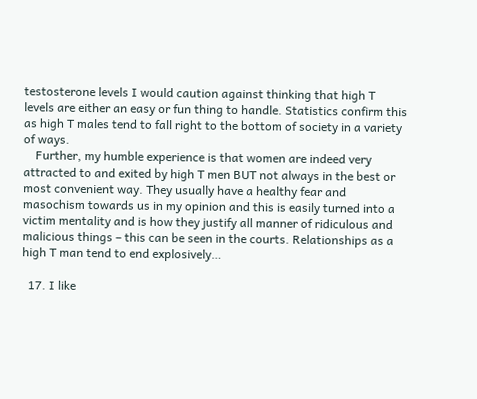testosterone levels I would caution against thinking that high T levels are either an easy or fun thing to handle. Statistics confirm this as high T males tend to fall right to the bottom of society in a variety of ways.
    Further, my humble experience is that women are indeed very attracted to and exited by high T men BUT not always in the best or most convenient way. They usually have a healthy fear and masochism towards us in my opinion and this is easily turned into a victim mentality and is how they justify all manner of ridiculous and malicious things – this can be seen in the courts. Relationships as a high T man tend to end explosively…

  17. I like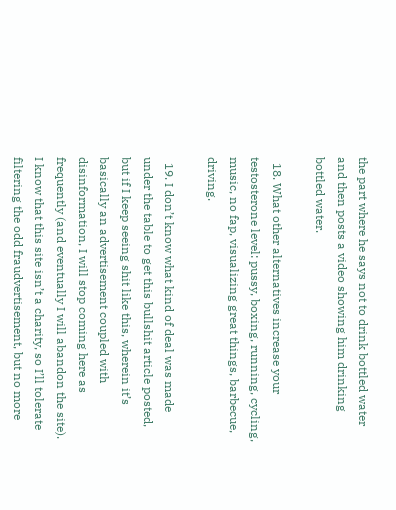the part where he says not to drink bottled water and then posts a video showing him drinking bottled water.

  18. What other alternatives increase your testosterone level: pussy, boxing, running, cycling, music, no fap, visualizing great things, barbecue, driving.

  19. I don’t know what kind of deal was made under the table to get this bullshit article posted, but if I keep seeing shit like this, wherein it’s basically an advertisement coupled with disinformation, I will stop coming here as frequently (and eventually I will abandon the site). I know that this site isn’t a charity, so I’ll tolerate filtering the odd fraudvertisement, but no more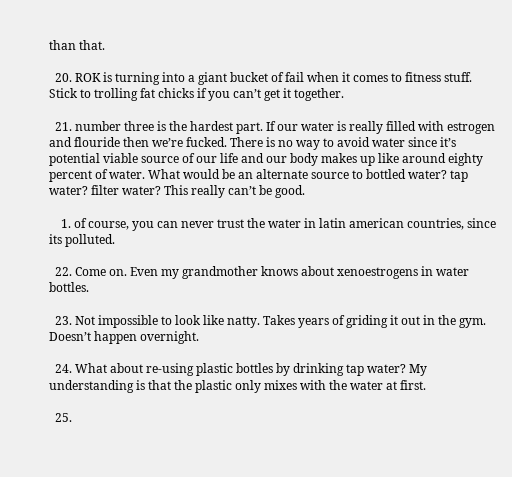than that.

  20. ROK is turning into a giant bucket of fail when it comes to fitness stuff. Stick to trolling fat chicks if you can’t get it together.

  21. number three is the hardest part. If our water is really filled with estrogen and flouride then we’re fucked. There is no way to avoid water since it’s potential viable source of our life and our body makes up like around eighty percent of water. What would be an alternate source to bottled water? tap water? filter water? This really can’t be good.

    1. of course, you can never trust the water in latin american countries, since its polluted.

  22. Come on. Even my grandmother knows about xenoestrogens in water bottles.

  23. Not impossible to look like natty. Takes years of griding it out in the gym. Doesn’t happen overnight.

  24. What about re-using plastic bottles by drinking tap water? My understanding is that the plastic only mixes with the water at first.

  25.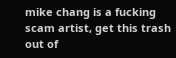mike chang is a fucking scam artist, get this trash out of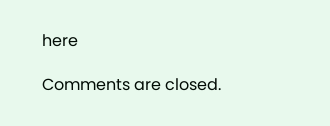here

Comments are closed.